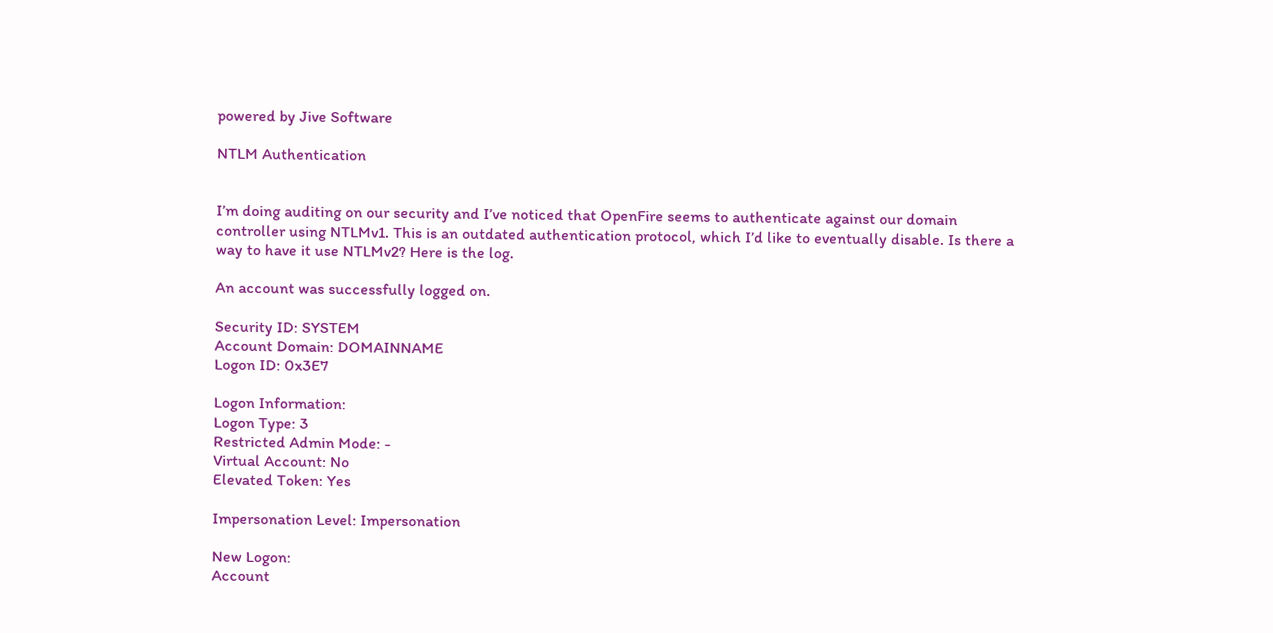powered by Jive Software

NTLM Authentication


I’m doing auditing on our security and I’ve noticed that OpenFire seems to authenticate against our domain controller using NTLMv1. This is an outdated authentication protocol, which I’d like to eventually disable. Is there a way to have it use NTLMv2? Here is the log.

An account was successfully logged on.

Security ID: SYSTEM
Account Domain: DOMAINNAME
Logon ID: 0x3E7

Logon Information:
Logon Type: 3
Restricted Admin Mode: -
Virtual Account: No
Elevated Token: Yes

Impersonation Level: Impersonation

New Logon:
Account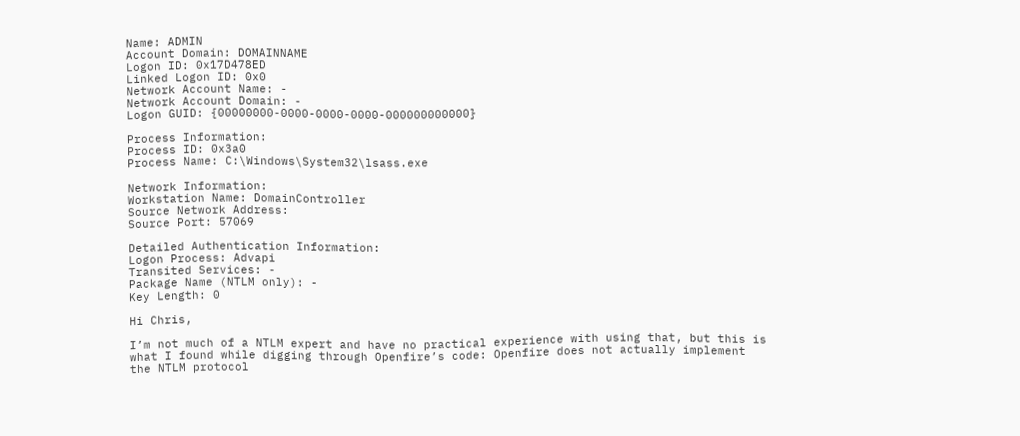Name: ADMIN
Account Domain: DOMAINNAME
Logon ID: 0x17D478ED
Linked Logon ID: 0x0
Network Account Name: -
Network Account Domain: -
Logon GUID: {00000000-0000-0000-0000-000000000000}

Process Information:
Process ID: 0x3a0
Process Name: C:\Windows\System32\lsass.exe

Network Information:
Workstation Name: DomainController
Source Network Address:
Source Port: 57069

Detailed Authentication Information:
Logon Process: Advapi
Transited Services: -
Package Name (NTLM only): -
Key Length: 0

Hi Chris,

I’m not much of a NTLM expert and have no practical experience with using that, but this is what I found while digging through Openfire’s code: Openfire does not actually implement the NTLM protocol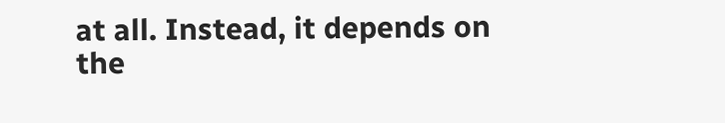at all. Instead, it depends on the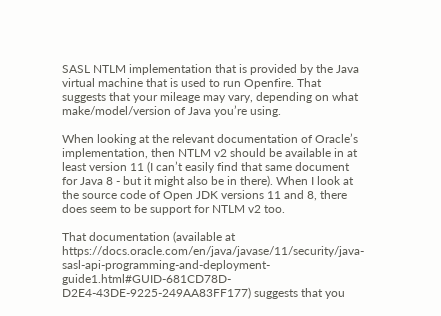SASL NTLM implementation that is provided by the Java virtual machine that is used to run Openfire. That suggests that your mileage may vary, depending on what make/model/version of Java you’re using.

When looking at the relevant documentation of Oracle’s implementation, then NTLM v2 should be available in at least version 11 (I can’t easily find that same document for Java 8 - but it might also be in there). When I look at the source code of Open JDK versions 11 and 8, there does seem to be support for NTLM v2 too.

That documentation (available at https://docs.oracle.com/en/java/javase/11/security/java-sasl-api-programming-and-deployment-guide1.html#GUID-681CD78D-D2E4-43DE-9225-249AA83FF177) suggests that you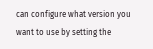can configure what version you want to use by setting the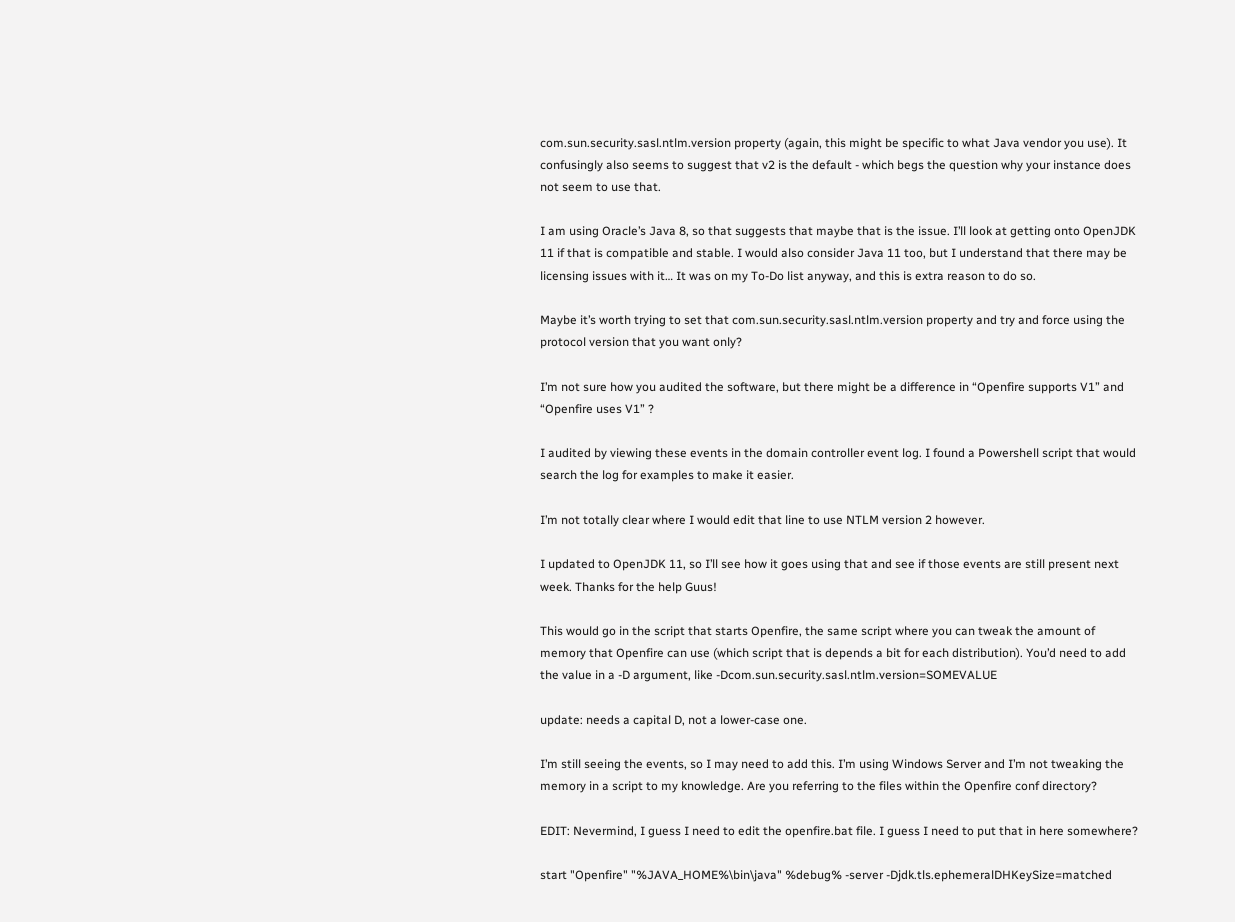com.sun.security.sasl.ntlm.version property (again, this might be specific to what Java vendor you use). It confusingly also seems to suggest that v2 is the default - which begs the question why your instance does not seem to use that.

I am using Oracle’s Java 8, so that suggests that maybe that is the issue. I’ll look at getting onto OpenJDK 11 if that is compatible and stable. I would also consider Java 11 too, but I understand that there may be licensing issues with it… It was on my To-Do list anyway, and this is extra reason to do so.

Maybe it’s worth trying to set that com.sun.security.sasl.ntlm.version property and try and force using the protocol version that you want only?

I’m not sure how you audited the software, but there might be a difference in “Openfire supports V1” and “Openfire uses V1” ?

I audited by viewing these events in the domain controller event log. I found a Powershell script that would search the log for examples to make it easier.

I’m not totally clear where I would edit that line to use NTLM version 2 however.

I updated to OpenJDK 11, so I’ll see how it goes using that and see if those events are still present next week. Thanks for the help Guus!

This would go in the script that starts Openfire, the same script where you can tweak the amount of memory that Openfire can use (which script that is depends a bit for each distribution). You’d need to add the value in a -D argument, like -Dcom.sun.security.sasl.ntlm.version=SOMEVALUE

update: needs a capital D, not a lower-case one.

I’m still seeing the events, so I may need to add this. I’m using Windows Server and I’m not tweaking the memory in a script to my knowledge. Are you referring to the files within the Openfire conf directory?

EDIT: Nevermind, I guess I need to edit the openfire.bat file. I guess I need to put that in here somewhere?

start "Openfire" "%JAVA_HOME%\bin\java" %debug% -server -Djdk.tls.ephemeralDHKeySize=matched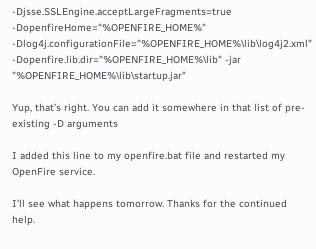-Djsse.SSLEngine.acceptLargeFragments=true -DopenfireHome="%OPENFIRE_HOME%" -Dlog4j.configurationFile="%OPENFIRE_HOME%\lib\log4j2.xml" -Dopenfire.lib.dir="%OPENFIRE_HOME%\lib" -jar "%OPENFIRE_HOME%\lib\startup.jar"

Yup, that’s right. You can add it somewhere in that list of pre-existing -D arguments

I added this line to my openfire.bat file and restarted my OpenFire service.

I’ll see what happens tomorrow. Thanks for the continued help.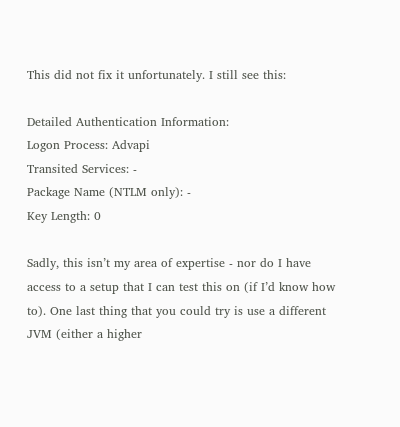This did not fix it unfortunately. I still see this:

Detailed Authentication Information:
Logon Process: Advapi
Transited Services: -
Package Name (NTLM only): -
Key Length: 0

Sadly, this isn’t my area of expertise - nor do I have access to a setup that I can test this on (if I’d know how to). One last thing that you could try is use a different JVM (either a higher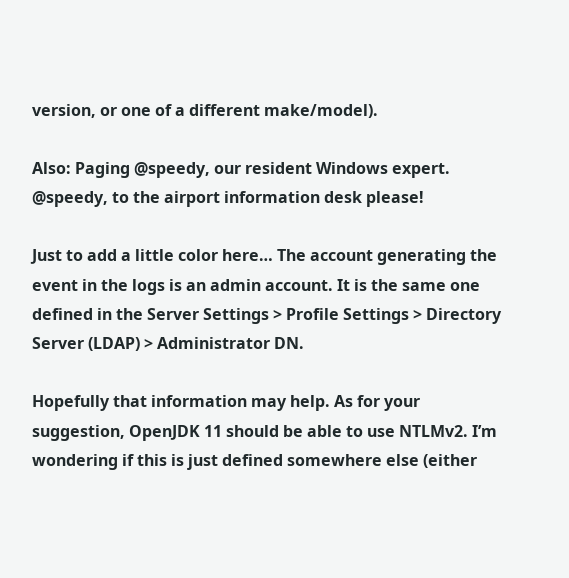version, or one of a different make/model).

Also: Paging @speedy, our resident Windows expert. @speedy, to the airport information desk please!

Just to add a little color here… The account generating the event in the logs is an admin account. It is the same one defined in the Server Settings > Profile Settings > Directory Server (LDAP) > Administrator DN.

Hopefully that information may help. As for your suggestion, OpenJDK 11 should be able to use NTLMv2. I’m wondering if this is just defined somewhere else (either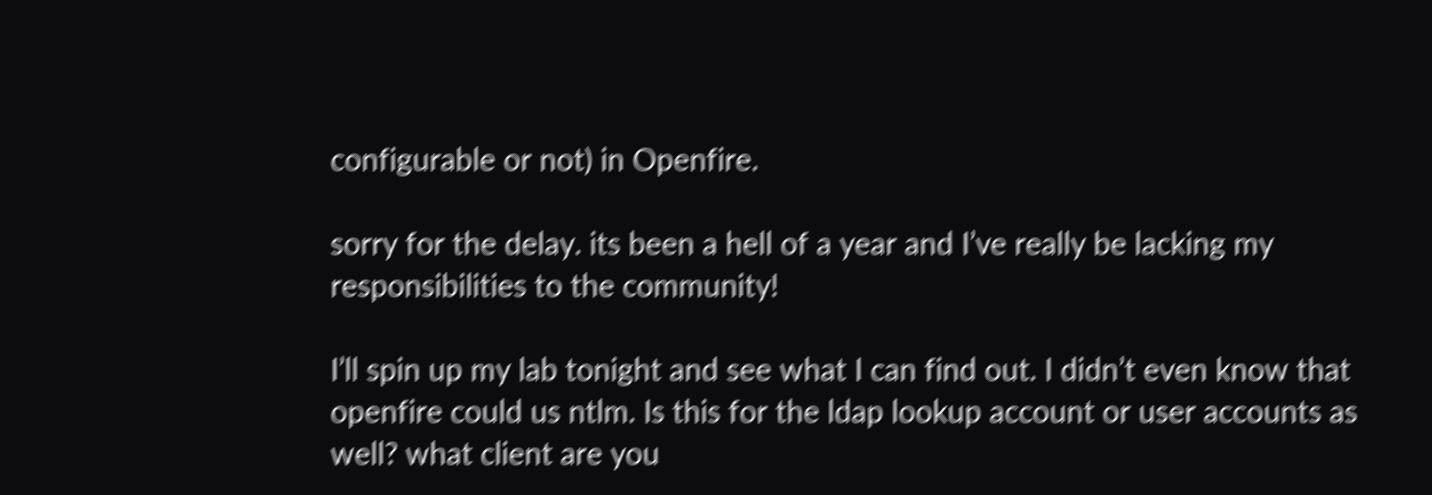configurable or not) in Openfire.

sorry for the delay. its been a hell of a year and I’ve really be lacking my responsibilities to the community!

I’ll spin up my lab tonight and see what I can find out. I didn’t even know that openfire could us ntlm. Is this for the ldap lookup account or user accounts as well? what client are you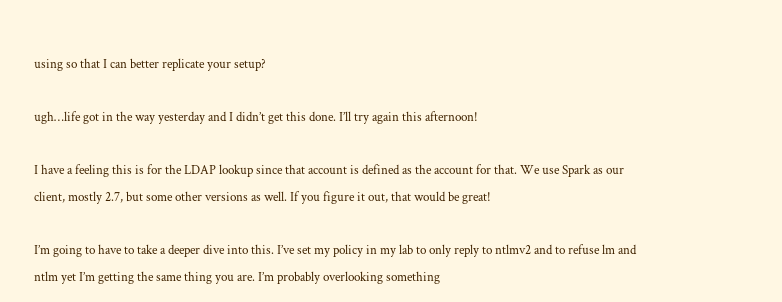using so that I can better replicate your setup?

ugh…life got in the way yesterday and I didn’t get this done. I’ll try again this afternoon!

I have a feeling this is for the LDAP lookup since that account is defined as the account for that. We use Spark as our client, mostly 2.7, but some other versions as well. If you figure it out, that would be great!

I’m going to have to take a deeper dive into this. I’ve set my policy in my lab to only reply to ntlmv2 and to refuse lm and ntlm yet I’m getting the same thing you are. I’m probably overlooking something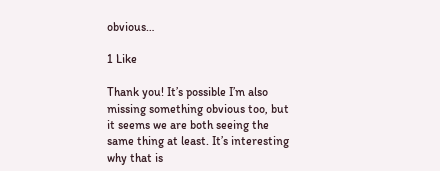obvious…

1 Like

Thank you! It’s possible I’m also missing something obvious too, but it seems we are both seeing the same thing at least. It’s interesting why that is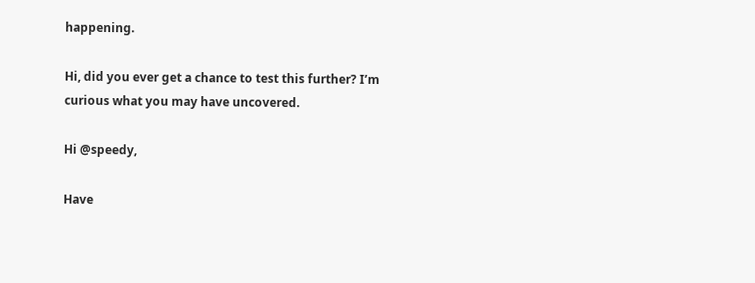happening.

Hi, did you ever get a chance to test this further? I’m curious what you may have uncovered.

Hi @speedy,

Have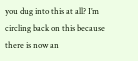you dug into this at all? I’m circling back on this because there is now an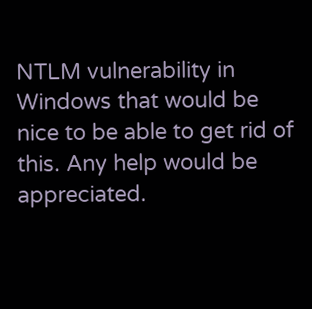NTLM vulnerability in Windows that would be nice to be able to get rid of this. Any help would be appreciated.